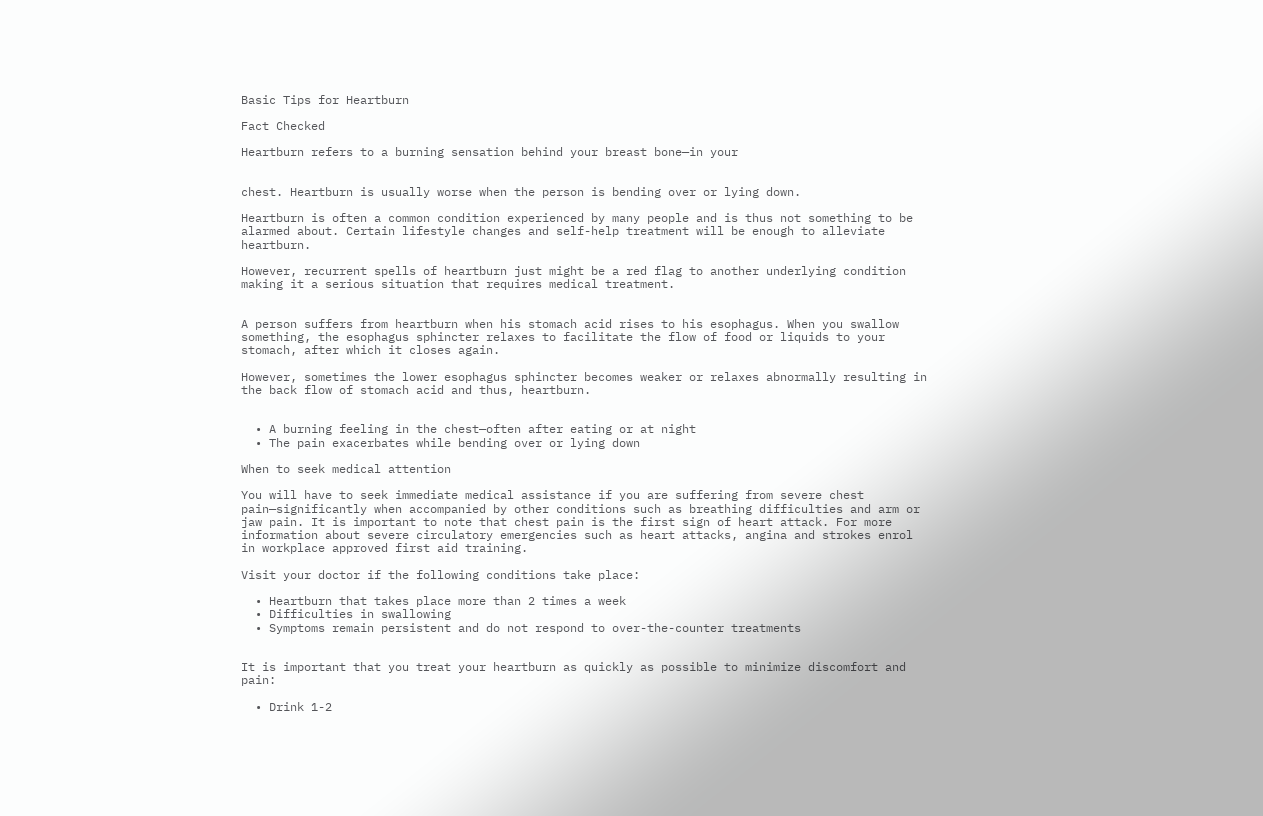Basic Tips for Heartburn

Fact Checked

Heartburn refers to a burning sensation behind your breast bone—in your


chest. Heartburn is usually worse when the person is bending over or lying down.

Heartburn is often a common condition experienced by many people and is thus not something to be alarmed about. Certain lifestyle changes and self-help treatment will be enough to alleviate heartburn.

However, recurrent spells of heartburn just might be a red flag to another underlying condition making it a serious situation that requires medical treatment.


A person suffers from heartburn when his stomach acid rises to his esophagus. When you swallow something, the esophagus sphincter relaxes to facilitate the flow of food or liquids to your stomach, after which it closes again.

However, sometimes the lower esophagus sphincter becomes weaker or relaxes abnormally resulting in the back flow of stomach acid and thus, heartburn.


  • A burning feeling in the chest—often after eating or at night
  • The pain exacerbates while bending over or lying down

When to seek medical attention

You will have to seek immediate medical assistance if you are suffering from severe chest pain—significantly when accompanied by other conditions such as breathing difficulties and arm or jaw pain. It is important to note that chest pain is the first sign of heart attack. For more information about severe circulatory emergencies such as heart attacks, angina and strokes enrol in workplace approved first aid training.

Visit your doctor if the following conditions take place:

  • Heartburn that takes place more than 2 times a week
  • Difficulties in swallowing
  • Symptoms remain persistent and do not respond to over-the-counter treatments


It is important that you treat your heartburn as quickly as possible to minimize discomfort and pain:

  • Drink 1-2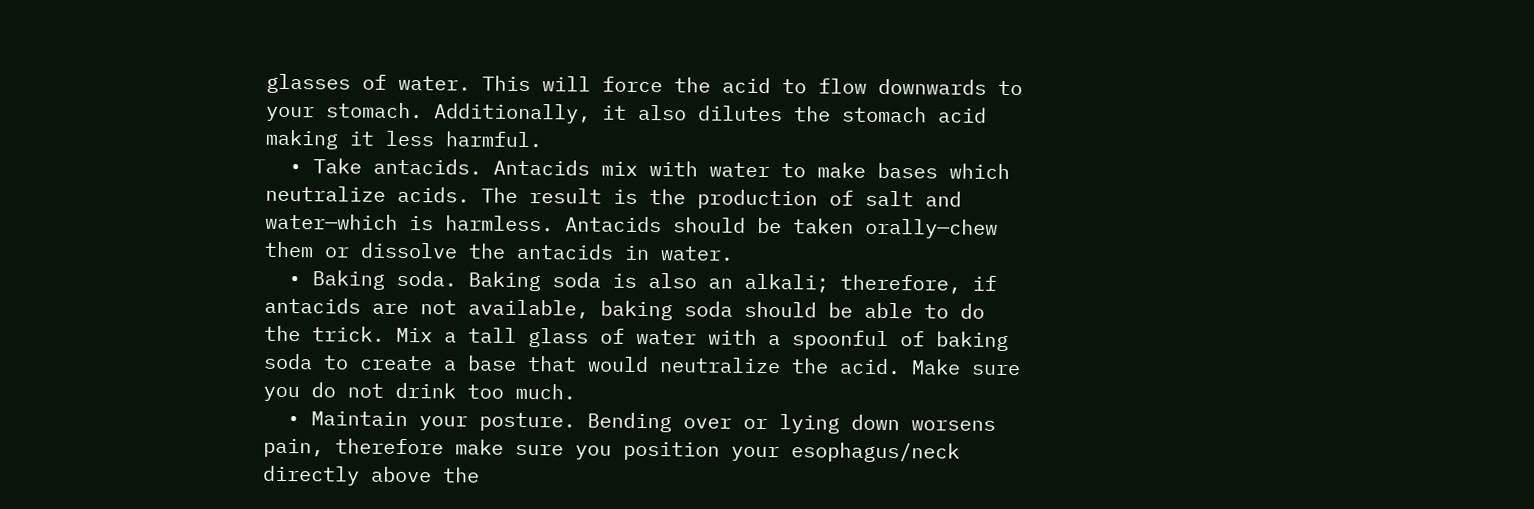glasses of water. This will force the acid to flow downwards to your stomach. Additionally, it also dilutes the stomach acid making it less harmful.
  • Take antacids. Antacids mix with water to make bases which neutralize acids. The result is the production of salt and water—which is harmless. Antacids should be taken orally—chew them or dissolve the antacids in water.
  • Baking soda. Baking soda is also an alkali; therefore, if antacids are not available, baking soda should be able to do the trick. Mix a tall glass of water with a spoonful of baking soda to create a base that would neutralize the acid. Make sure you do not drink too much.
  • Maintain your posture. Bending over or lying down worsens pain, therefore make sure you position your esophagus/neck directly above the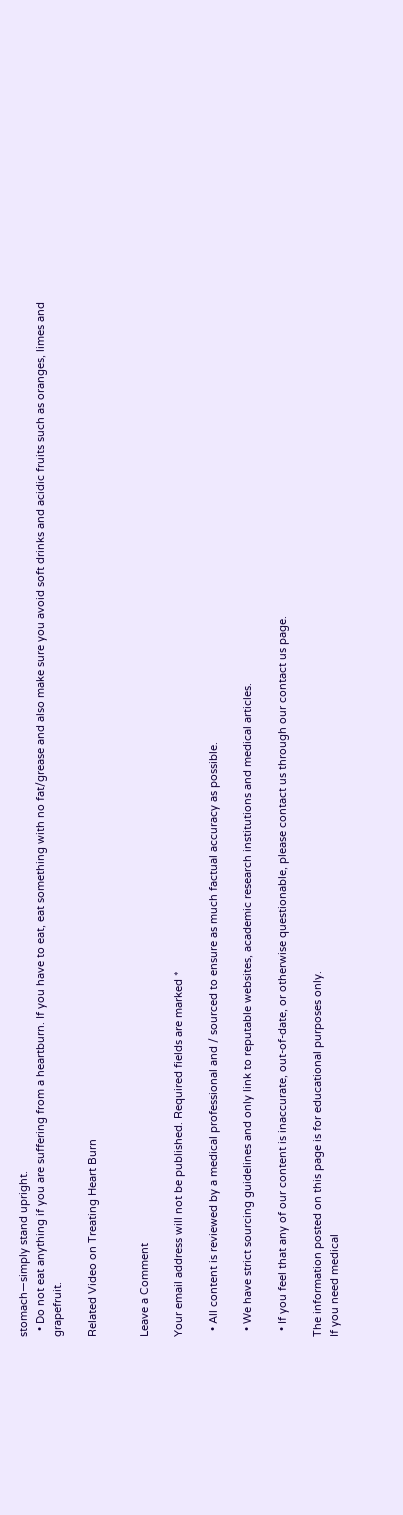stomach—simply stand upright.
  • Do not eat anything if you are suffering from a heartburn. If you have to eat, eat something with no fat/grease and also make sure you avoid soft drinks and acidic fruits such as oranges, limes and grapefruit.

Related Video on Treating Heart Burn


Leave a Comment

Your email address will not be published. Required fields are marked *

  • All content is reviewed by a medical professional and / sourced to ensure as much factual accuracy as possible.

  • We have strict sourcing guidelines and only link to reputable websites, academic research institutions and medical articles.

  • If you feel that any of our content is inaccurate, out-of-date, or otherwise questionable, please contact us through our contact us page.

The information posted on this page is for educational purposes only.
If you need medical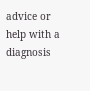advice or help with a diagnosis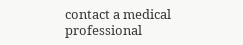contact a medical professional